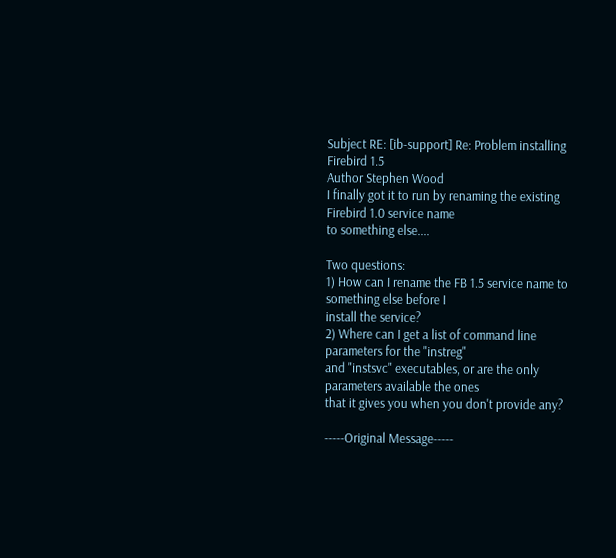Subject RE: [ib-support] Re: Problem installing Firebird 1.5
Author Stephen Wood
I finally got it to run by renaming the existing Firebird 1.0 service name
to something else....

Two questions:
1) How can I rename the FB 1.5 service name to something else before I
install the service?
2) Where can I get a list of command line parameters for the "instreg"
and "instsvc" executables, or are the only parameters available the ones
that it gives you when you don't provide any?

-----Original Message-----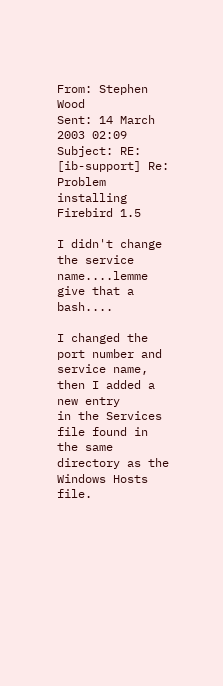From: Stephen Wood
Sent: 14 March 2003 02:09
Subject: RE: [ib-support] Re: Problem installing Firebird 1.5

I didn't change the service name....lemme give that a bash....

I changed the port number and service name, then I added a new entry
in the Services file found in the same directory as the Windows Hosts
file.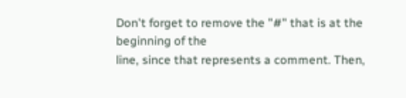Don't forget to remove the "#" that is at the beginning of the
line, since that represents a comment. Then,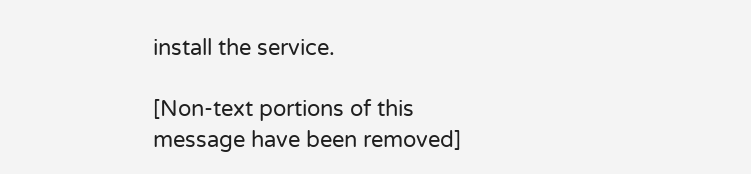install the service.

[Non-text portions of this message have been removed]